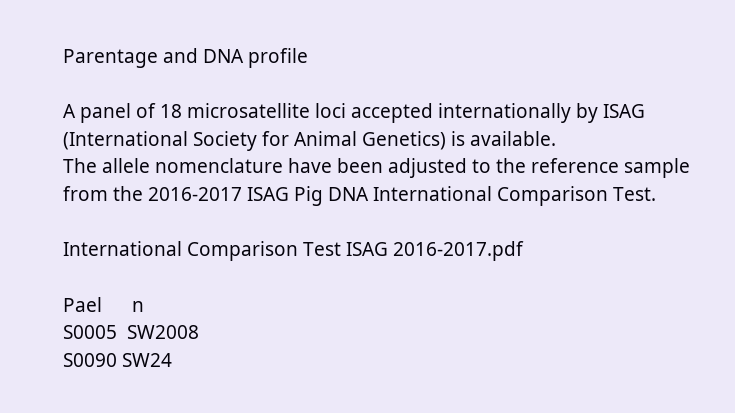Parentage and DNA profile

A panel of 18 microsatellite loci accepted internationally by ISAG (International Society for Animal Genetics) is available.
The allele nomenclature have been adjusted to the reference sample from the 2016-2017 ISAG Pig DNA International Comparison Test.

International Comparison Test ISAG 2016-2017.pdf

Pael      n
S0005  SW2008
S0090 SW24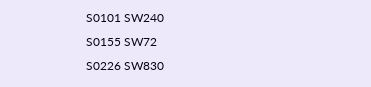S0101 SW240
S0155 SW72
S0226 SW830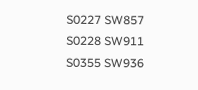S0227 SW857
S0228 SW911
S0355 SW936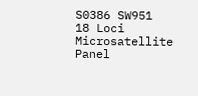S0386 SW951
18 Loci Microsatellite Panel